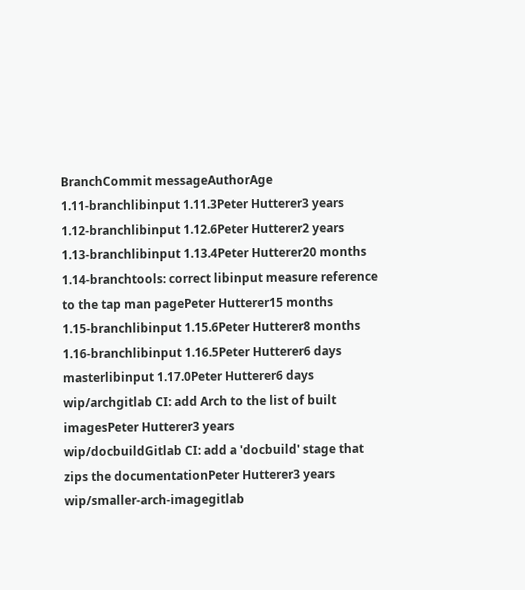BranchCommit messageAuthorAge
1.11-branchlibinput 1.11.3Peter Hutterer3 years
1.12-branchlibinput 1.12.6Peter Hutterer2 years
1.13-branchlibinput 1.13.4Peter Hutterer20 months
1.14-branchtools: correct libinput measure reference to the tap man pagePeter Hutterer15 months
1.15-branchlibinput 1.15.6Peter Hutterer8 months
1.16-branchlibinput 1.16.5Peter Hutterer6 days
masterlibinput 1.17.0Peter Hutterer6 days
wip/archgitlab CI: add Arch to the list of built imagesPeter Hutterer3 years
wip/docbuildGitlab CI: add a 'docbuild' stage that zips the documentationPeter Hutterer3 years
wip/smaller-arch-imagegitlab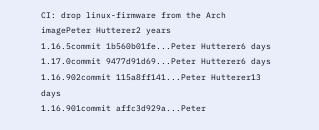CI: drop linux-firmware from the Arch imagePeter Hutterer2 years
1.16.5commit 1b560b01fe...Peter Hutterer6 days
1.17.0commit 9477d91d69...Peter Hutterer6 days
1.16.902commit 115a8ff141...Peter Hutterer13 days
1.16.901commit affc3d929a...Peter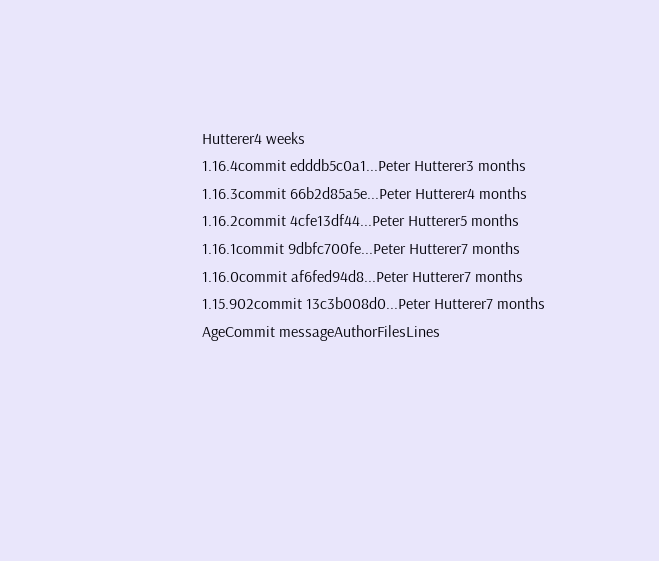Hutterer4 weeks
1.16.4commit edddb5c0a1...Peter Hutterer3 months
1.16.3commit 66b2d85a5e...Peter Hutterer4 months
1.16.2commit 4cfe13df44...Peter Hutterer5 months
1.16.1commit 9dbfc700fe...Peter Hutterer7 months
1.16.0commit af6fed94d8...Peter Hutterer7 months
1.15.902commit 13c3b008d0...Peter Hutterer7 months
AgeCommit messageAuthorFilesLines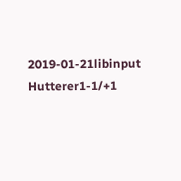2019-01-21libinput Hutterer1-1/+1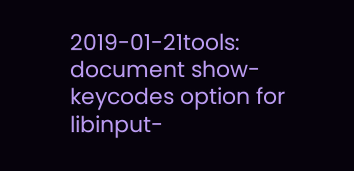2019-01-21tools: document show-keycodes option for libinput-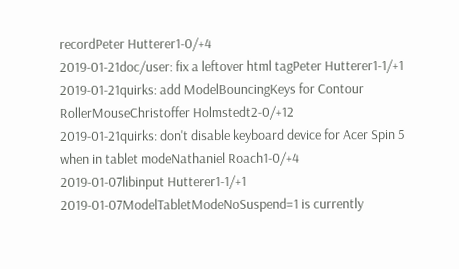recordPeter Hutterer1-0/+4
2019-01-21doc/user: fix a leftover html tagPeter Hutterer1-1/+1
2019-01-21quirks: add ModelBouncingKeys for Contour RollerMouseChristoffer Holmstedt2-0/+12
2019-01-21quirks: don't disable keyboard device for Acer Spin 5 when in tablet modeNathaniel Roach1-0/+4
2019-01-07libinput Hutterer1-1/+1
2019-01-07ModelTabletModeNoSuspend=1 is currently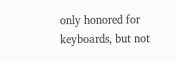only honored for keyboards, but not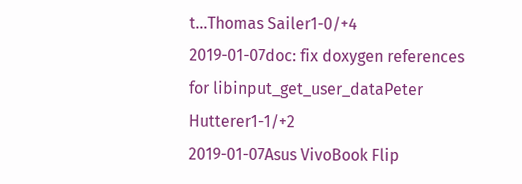t...Thomas Sailer1-0/+4
2019-01-07doc: fix doxygen references for libinput_get_user_dataPeter Hutterer1-1/+2
2019-01-07Asus VivoBook Flip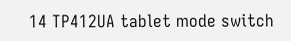14 TP412UA tablet mode switch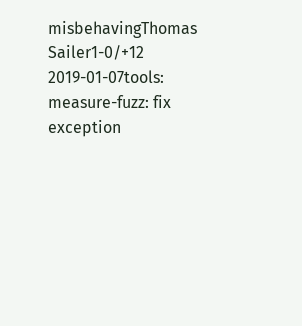misbehavingThomas Sailer1-0/+12
2019-01-07tools: measure-fuzz: fix exception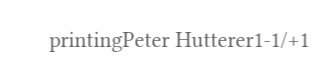printingPeter Hutterer1-1/+1